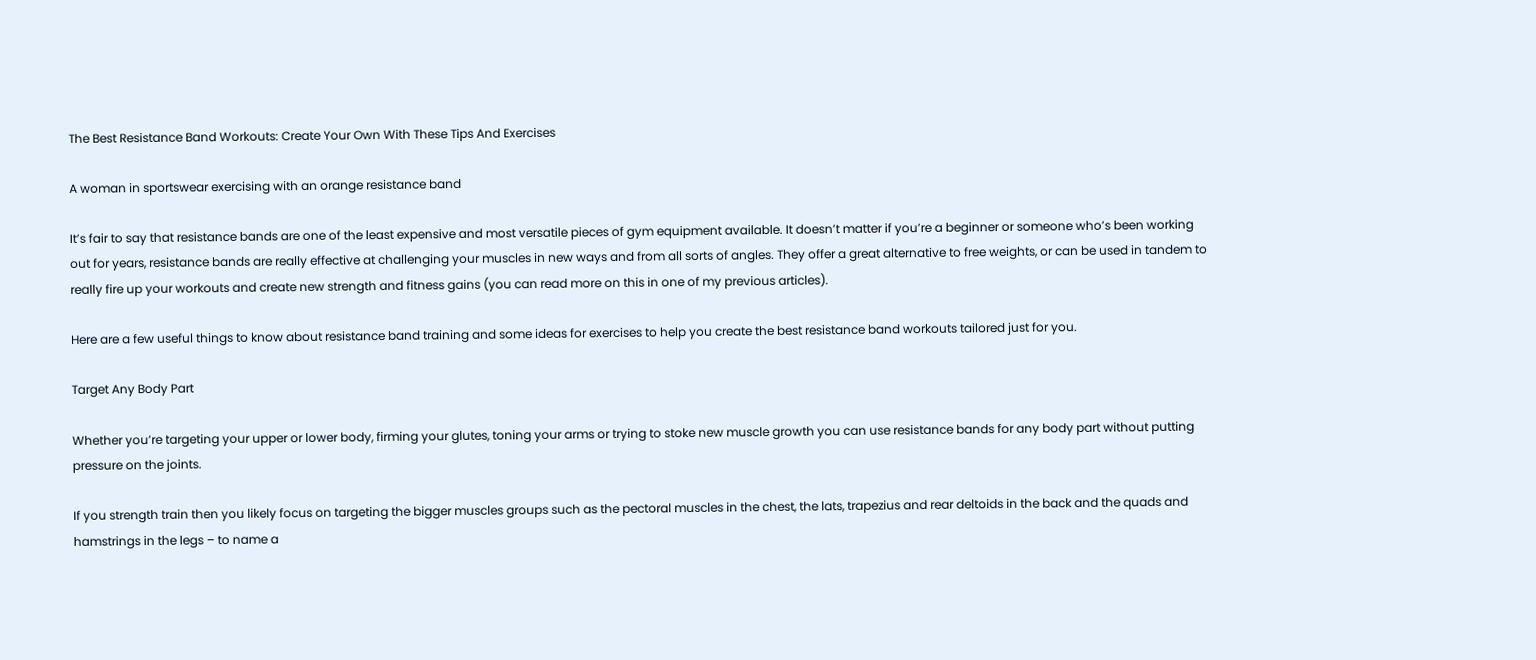The Best Resistance Band Workouts: Create Your Own With These Tips And Exercises

A woman in sportswear exercising with an orange resistance band

It’s fair to say that resistance bands are one of the least expensive and most versatile pieces of gym equipment available. It doesn’t matter if you’re a beginner or someone who’s been working out for years, resistance bands are really effective at challenging your muscles in new ways and from all sorts of angles. They offer a great alternative to free weights, or can be used in tandem to really fire up your workouts and create new strength and fitness gains (you can read more on this in one of my previous articles).

Here are a few useful things to know about resistance band training and some ideas for exercises to help you create the best resistance band workouts tailored just for you.

Target Any Body Part

Whether you’re targeting your upper or lower body, firming your glutes, toning your arms or trying to stoke new muscle growth you can use resistance bands for any body part without putting pressure on the joints.

If you strength train then you likely focus on targeting the bigger muscles groups such as the pectoral muscles in the chest, the lats, trapezius and rear deltoids in the back and the quads and hamstrings in the legs – to name a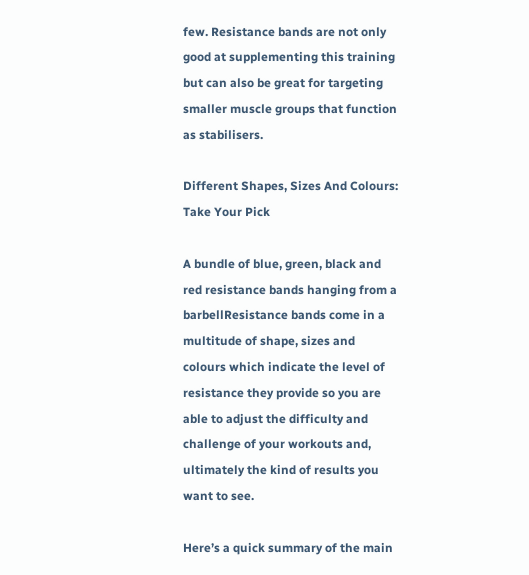few. Resistance bands are not only good at supplementing this training but can also be great for targeting smaller muscle groups that function as stabilisers.

Different Shapes, Sizes And Colours: Take Your Pick

A bundle of blue, green, black and red resistance bands hanging from a barbellResistance bands come in a multitude of shape, sizes and colours which indicate the level of resistance they provide so you are able to adjust the difficulty and challenge of your workouts and, ultimately the kind of results you want to see.

Here’s a quick summary of the main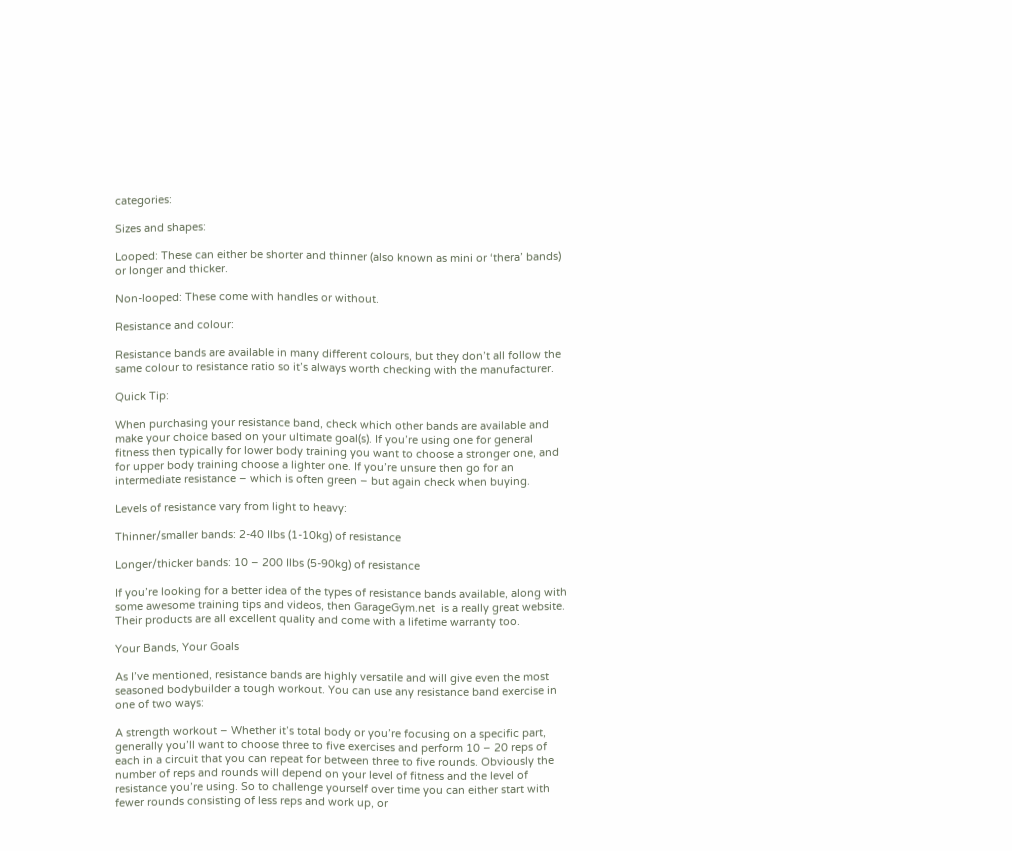categories:

Sizes and shapes:

Looped: These can either be shorter and thinner (also known as mini or ‘thera’ bands) or longer and thicker.

Non-looped: These come with handles or without.

Resistance and colour:

Resistance bands are available in many different colours, but they don’t all follow the same colour to resistance ratio so it’s always worth checking with the manufacturer.

Quick Tip:

When purchasing your resistance band, check which other bands are available and make your choice based on your ultimate goal(s). If you’re using one for general fitness then typically for lower body training you want to choose a stronger one, and for upper body training choose a lighter one. If you’re unsure then go for an intermediate resistance – which is often green – but again check when buying.

Levels of resistance vary from light to heavy:

Thinner/smaller bands: 2-40 Ilbs (1-10kg) of resistance

Longer/thicker bands: 10 – 200 Ilbs (5-90kg) of resistance

If you’re looking for a better idea of the types of resistance bands available, along with some awesome training tips and videos, then GarageGym.net  is a really great website. Their products are all excellent quality and come with a lifetime warranty too.

Your Bands, Your Goals

As I’ve mentioned, resistance bands are highly versatile and will give even the most seasoned bodybuilder a tough workout. You can use any resistance band exercise in one of two ways:

A strength workout – Whether it’s total body or you’re focusing on a specific part, generally you’ll want to choose three to five exercises and perform 10 – 20 reps of each in a circuit that you can repeat for between three to five rounds. Obviously the number of reps and rounds will depend on your level of fitness and the level of resistance you’re using. So to challenge yourself over time you can either start with fewer rounds consisting of less reps and work up, or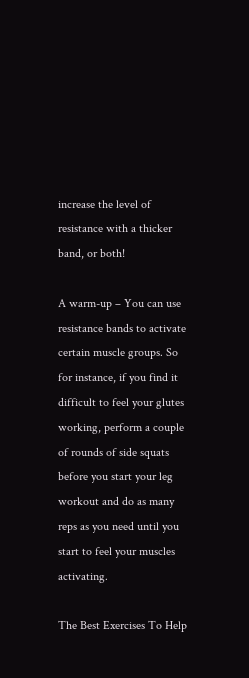increase the level of resistance with a thicker band, or both!

A warm-up – You can use resistance bands to activate certain muscle groups. So for instance, if you find it difficult to feel your glutes working, perform a couple of rounds of side squats before you start your leg workout and do as many reps as you need until you start to feel your muscles activating.

The Best Exercises To Help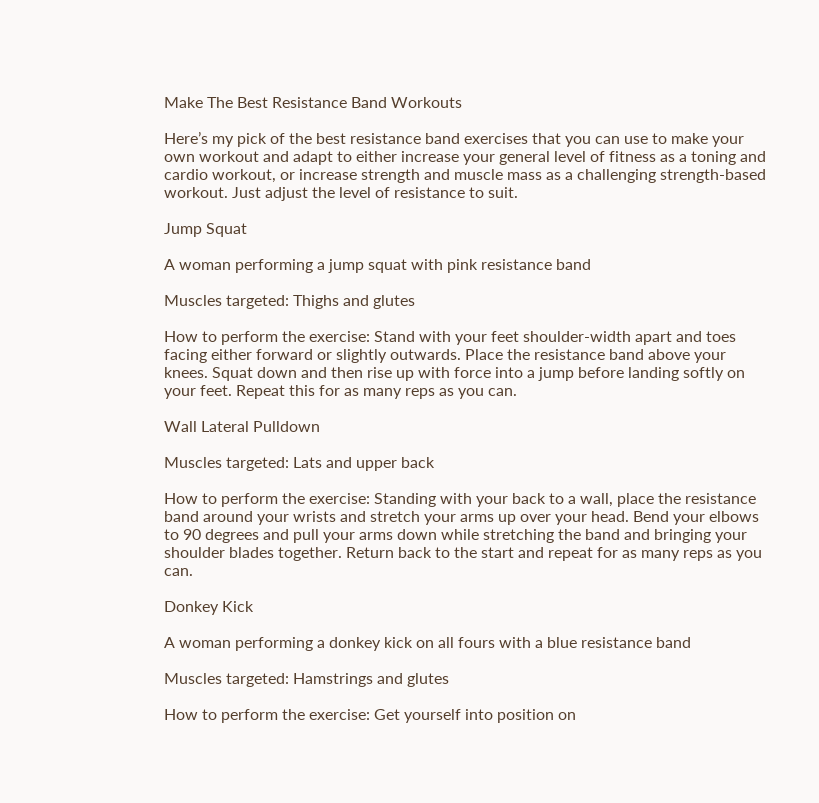Make The Best Resistance Band Workouts

Here’s my pick of the best resistance band exercises that you can use to make your own workout and adapt to either increase your general level of fitness as a toning and cardio workout, or increase strength and muscle mass as a challenging strength-based workout. Just adjust the level of resistance to suit.

Jump Squat

A woman performing a jump squat with pink resistance band

Muscles targeted: Thighs and glutes

How to perform the exercise: Stand with your feet shoulder-width apart and toes facing either forward or slightly outwards. Place the resistance band above your knees. Squat down and then rise up with force into a jump before landing softly on your feet. Repeat this for as many reps as you can.

Wall Lateral Pulldown

Muscles targeted: Lats and upper back

How to perform the exercise: Standing with your back to a wall, place the resistance band around your wrists and stretch your arms up over your head. Bend your elbows to 90 degrees and pull your arms down while stretching the band and bringing your shoulder blades together. Return back to the start and repeat for as many reps as you can.

Donkey Kick

A woman performing a donkey kick on all fours with a blue resistance band

Muscles targeted: Hamstrings and glutes

How to perform the exercise: Get yourself into position on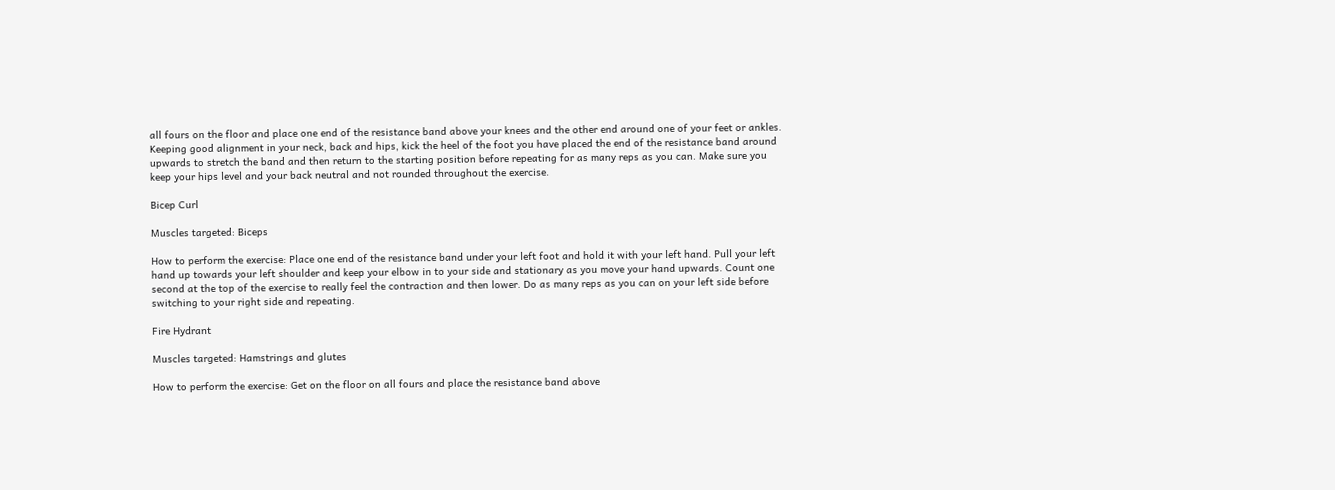all fours on the floor and place one end of the resistance band above your knees and the other end around one of your feet or ankles. Keeping good alignment in your neck, back and hips, kick the heel of the foot you have placed the end of the resistance band around upwards to stretch the band and then return to the starting position before repeating for as many reps as you can. Make sure you keep your hips level and your back neutral and not rounded throughout the exercise.

Bicep Curl

Muscles targeted: Biceps

How to perform the exercise: Place one end of the resistance band under your left foot and hold it with your left hand. Pull your left hand up towards your left shoulder and keep your elbow in to your side and stationary as you move your hand upwards. Count one second at the top of the exercise to really feel the contraction and then lower. Do as many reps as you can on your left side before switching to your right side and repeating.

Fire Hydrant

Muscles targeted: Hamstrings and glutes

How to perform the exercise: Get on the floor on all fours and place the resistance band above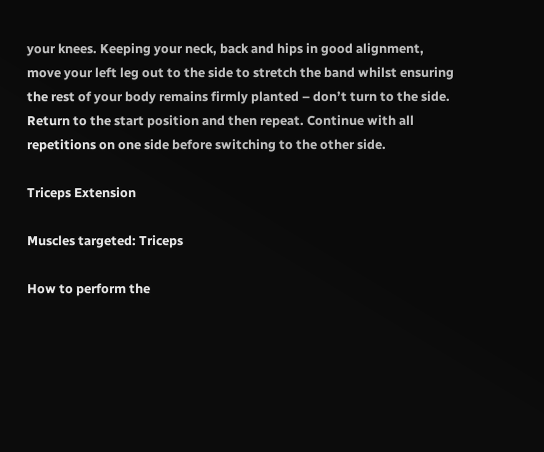your knees. Keeping your neck, back and hips in good alignment, move your left leg out to the side to stretch the band whilst ensuring the rest of your body remains firmly planted – don’t turn to the side. Return to the start position and then repeat. Continue with all repetitions on one side before switching to the other side.

Triceps Extension

Muscles targeted: Triceps

How to perform the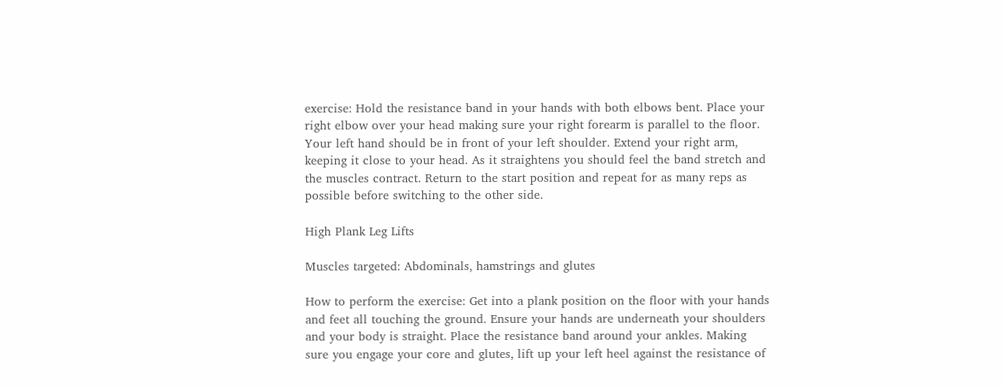exercise: Hold the resistance band in your hands with both elbows bent. Place your right elbow over your head making sure your right forearm is parallel to the floor. Your left hand should be in front of your left shoulder. Extend your right arm, keeping it close to your head. As it straightens you should feel the band stretch and the muscles contract. Return to the start position and repeat for as many reps as possible before switching to the other side.

High Plank Leg Lifts

Muscles targeted: Abdominals, hamstrings and glutes

How to perform the exercise: Get into a plank position on the floor with your hands and feet all touching the ground. Ensure your hands are underneath your shoulders and your body is straight. Place the resistance band around your ankles. Making sure you engage your core and glutes, lift up your left heel against the resistance of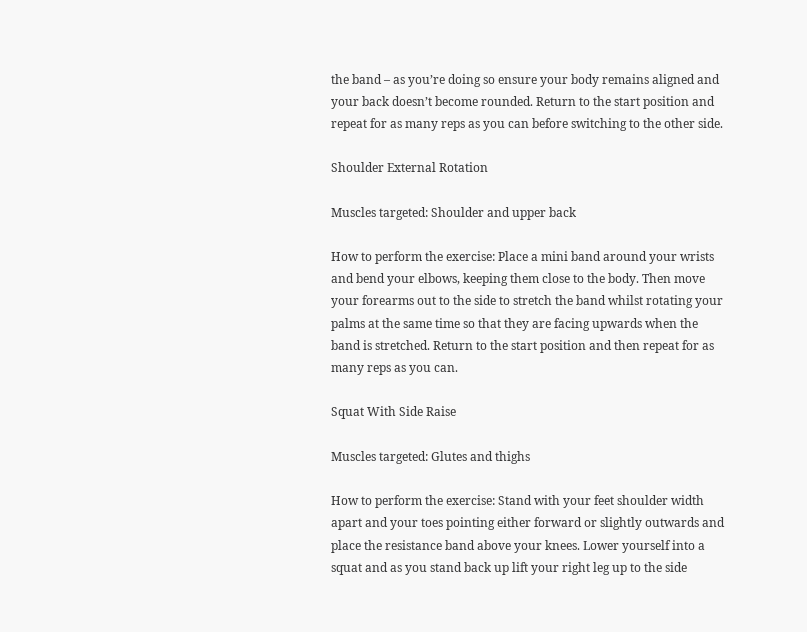the band – as you’re doing so ensure your body remains aligned and your back doesn’t become rounded. Return to the start position and repeat for as many reps as you can before switching to the other side.

Shoulder External Rotation

Muscles targeted: Shoulder and upper back

How to perform the exercise: Place a mini band around your wrists and bend your elbows, keeping them close to the body. Then move your forearms out to the side to stretch the band whilst rotating your palms at the same time so that they are facing upwards when the band is stretched. Return to the start position and then repeat for as many reps as you can.

Squat With Side Raise

Muscles targeted: Glutes and thighs

How to perform the exercise: Stand with your feet shoulder width apart and your toes pointing either forward or slightly outwards and place the resistance band above your knees. Lower yourself into a squat and as you stand back up lift your right leg up to the side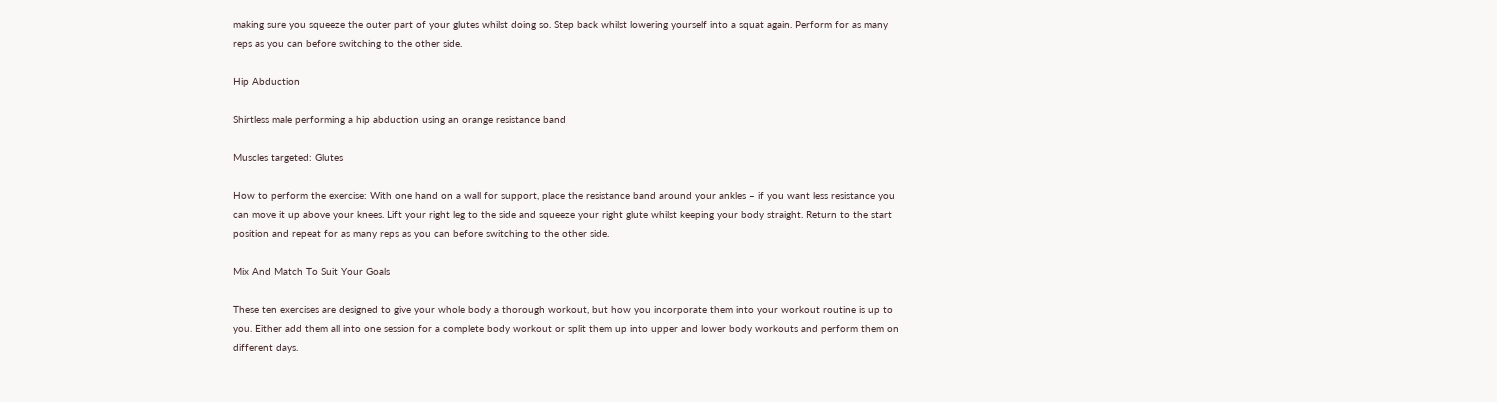making sure you squeeze the outer part of your glutes whilst doing so. Step back whilst lowering yourself into a squat again. Perform for as many reps as you can before switching to the other side.

Hip Abduction

Shirtless male performing a hip abduction using an orange resistance band

Muscles targeted: Glutes

How to perform the exercise: With one hand on a wall for support, place the resistance band around your ankles – if you want less resistance you can move it up above your knees. Lift your right leg to the side and squeeze your right glute whilst keeping your body straight. Return to the start position and repeat for as many reps as you can before switching to the other side.

Mix And Match To Suit Your Goals

These ten exercises are designed to give your whole body a thorough workout, but how you incorporate them into your workout routine is up to you. Either add them all into one session for a complete body workout or split them up into upper and lower body workouts and perform them on different days.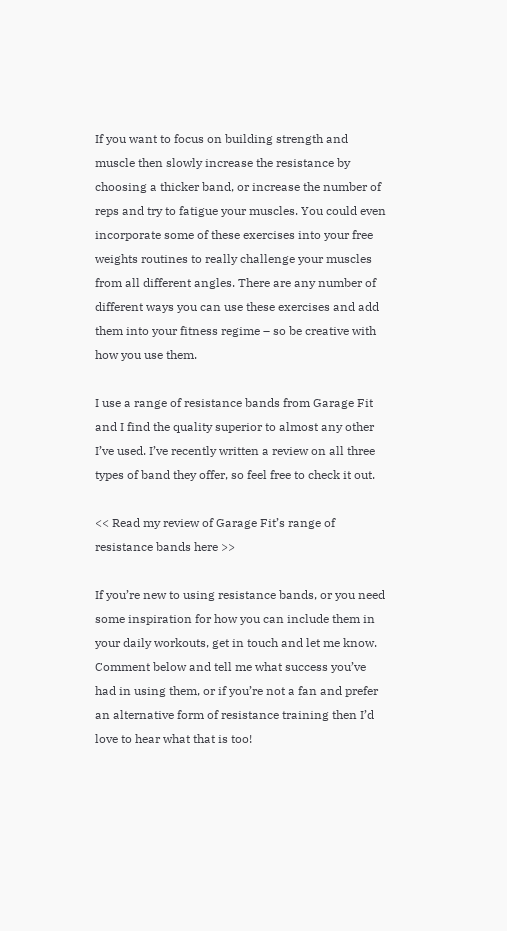If you want to focus on building strength and muscle then slowly increase the resistance by choosing a thicker band, or increase the number of reps and try to fatigue your muscles. You could even incorporate some of these exercises into your free weights routines to really challenge your muscles from all different angles. There are any number of different ways you can use these exercises and add them into your fitness regime – so be creative with how you use them.

I use a range of resistance bands from Garage Fit and I find the quality superior to almost any other I’ve used. I’ve recently written a review on all three types of band they offer, so feel free to check it out.

<< Read my review of Garage Fit’s range of resistance bands here >>

If you’re new to using resistance bands, or you need some inspiration for how you can include them in your daily workouts, get in touch and let me know. Comment below and tell me what success you’ve had in using them, or if you’re not a fan and prefer an alternative form of resistance training then I’d love to hear what that is too!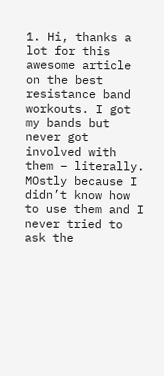1. Hi, thanks a lot for this awesome article on the best resistance band workouts. I got my bands but never got involved with them – literally. MOstly because I didn’t know how to use them and I never tried to ask the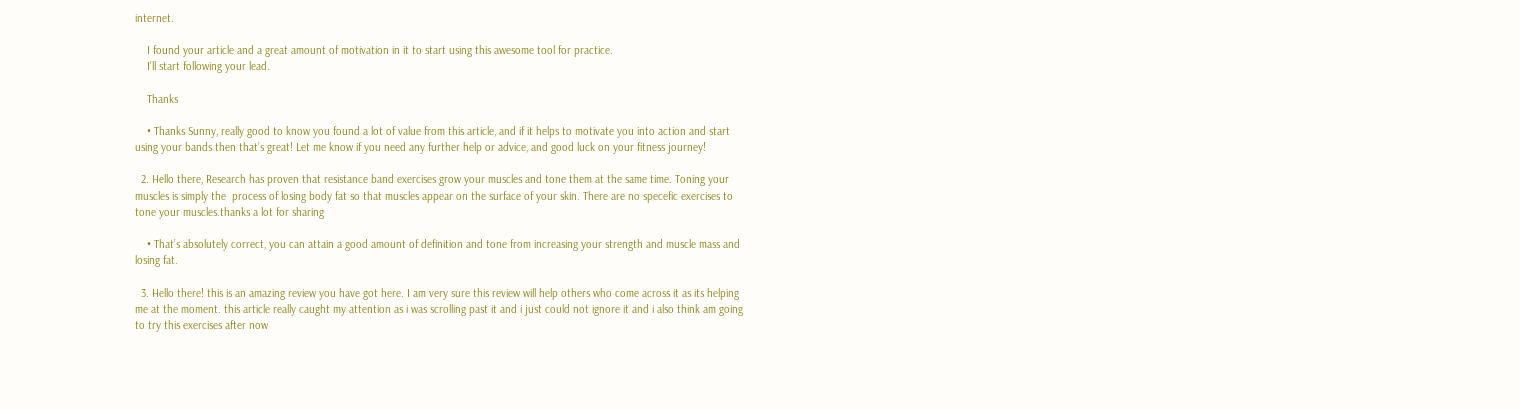internet.

    I found your article and a great amount of motivation in it to start using this awesome tool for practice.
    I’ll start following your lead.

    Thanks

    • Thanks Sunny, really good to know you found a lot of value from this article, and if it helps to motivate you into action and start using your bands then that’s great! Let me know if you need any further help or advice, and good luck on your fitness journey!

  2. Hello there, Research has proven that resistance band exercises grow your muscles and tone them at the same time. Toning your muscles is simply the  process of losing body fat so that muscles appear on the surface of your skin. There are no specefic exercises to tone your muscles.thanks a lot for sharing

    • That’s absolutely correct, you can attain a good amount of definition and tone from increasing your strength and muscle mass and losing fat.

  3. Hello there! this is an amazing review you have got here. I am very sure this review will help others who come across it as its helping me at the moment. this article really caught my attention as i was scrolling past it and i just could not ignore it and i also think am going to try this exercises after now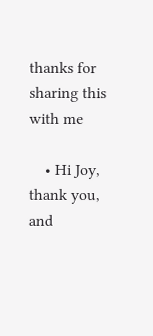thanks for sharing this with me

    • Hi Joy, thank you, and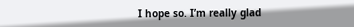I hope so. I’m really glad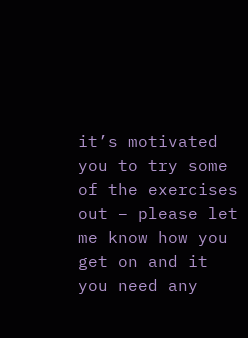it’s motivated you to try some of the exercises out – please let me know how you get on and it you need any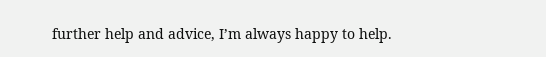further help and advice, I’m always happy to help.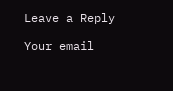Leave a Reply

Your email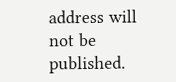address will not be published.